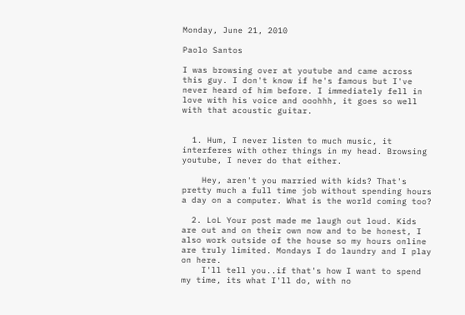Monday, June 21, 2010

Paolo Santos

I was browsing over at youtube and came across this guy. I don't know if he's famous but I've never heard of him before. I immediately fell in love with his voice and ooohhh, it goes so well with that acoustic guitar.


  1. Hum, I never listen to much music, it interferes with other things in my head. Browsing youtube, I never do that either.

    Hey, aren't you married with kids? That's pretty much a full time job without spending hours a day on a computer. What is the world coming too?

  2. LoL Your post made me laugh out loud. Kids are out and on their own now and to be honest, I also work outside of the house so my hours online are truly limited. Mondays I do laundry and I play on here.
    I'll tell you..if that's how I want to spend my time, its what I'll do, with no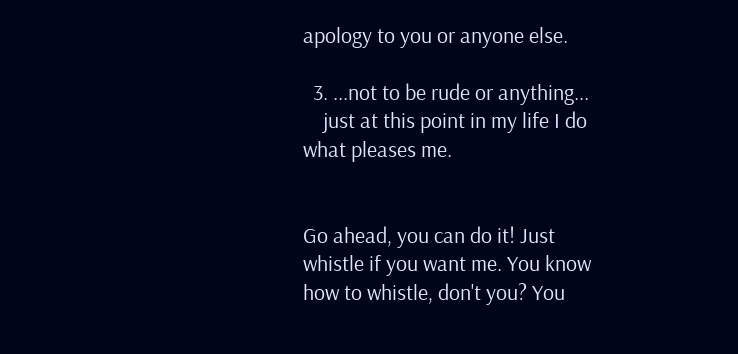apology to you or anyone else.

  3. ...not to be rude or anything...
    just at this point in my life I do what pleases me.


Go ahead, you can do it! Just whistle if you want me. You know how to whistle, don't you? You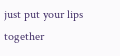just put your lips together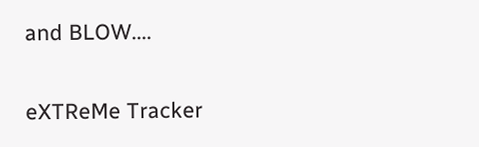and BLOW....

eXTReMe Tracker